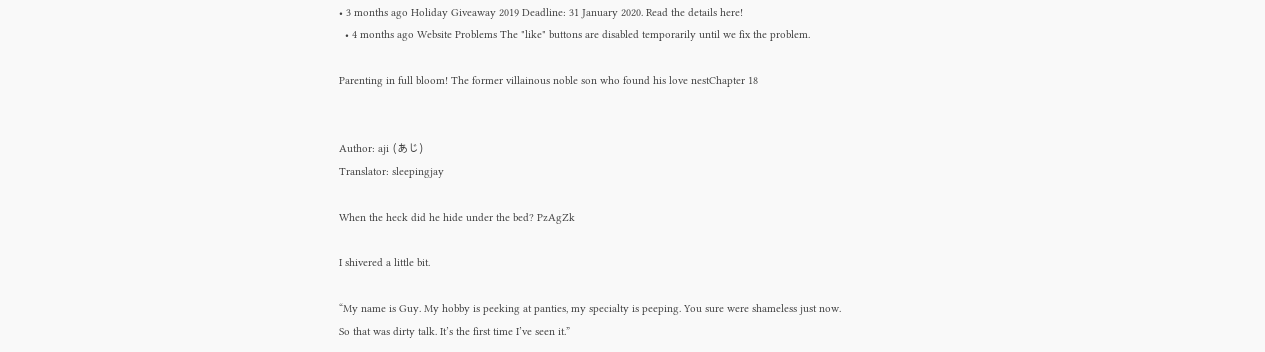• 3 months ago Holiday Giveaway 2019 Deadline: 31 January 2020. Read the details here!
  • 4 months ago Website Problems The "like" buttons are disabled temporarily until we fix the problem.

Parenting in full bloom! The former villainous noble son who found his love nestChapter 18


Author: aji (あじ)
Translator: sleepingjay

When the heck did he hide under the bed? PzAgZk

I shivered a little bit.

“My name is Guy. My hobby is peeking at panties, my specialty is peeping. You sure were shameless just now. So that was dirty talk. It’s the first time I’ve seen it.”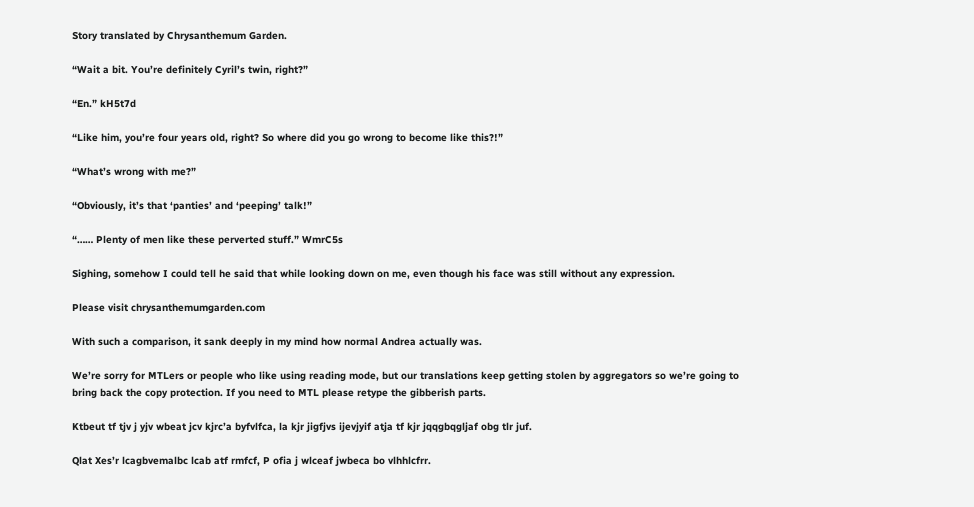Story translated by Chrysanthemum Garden.

“Wait a bit. You’re definitely Cyril’s twin, right?”

“En.” kH5t7d

“Like him, you’re four years old, right? So where did you go wrong to become like this?!”

“What’s wrong with me?”

“Obviously, it’s that ‘panties’ and ‘peeping’ talk!”

“…… Plenty of men like these perverted stuff.” WmrC5s

Sighing, somehow I could tell he said that while looking down on me, even though his face was still without any expression.

Please visit chrysanthemumgarden.com

With such a comparison, it sank deeply in my mind how normal Andrea actually was.

We’re sorry for MTLers or people who like using reading mode, but our translations keep getting stolen by aggregators so we’re going to bring back the copy protection. If you need to MTL please retype the gibberish parts.

Ktbeut tf tjv j yjv wbeat jcv kjrc’a byfvlfca, la kjr jigfjvs ijevjyif atja tf kjr jqqgbqgljaf obg tlr juf.

Qlat Xes’r lcagbvemalbc lcab atf rmfcf, P ofia j wlceaf jwbeca bo vlhhlcfrr.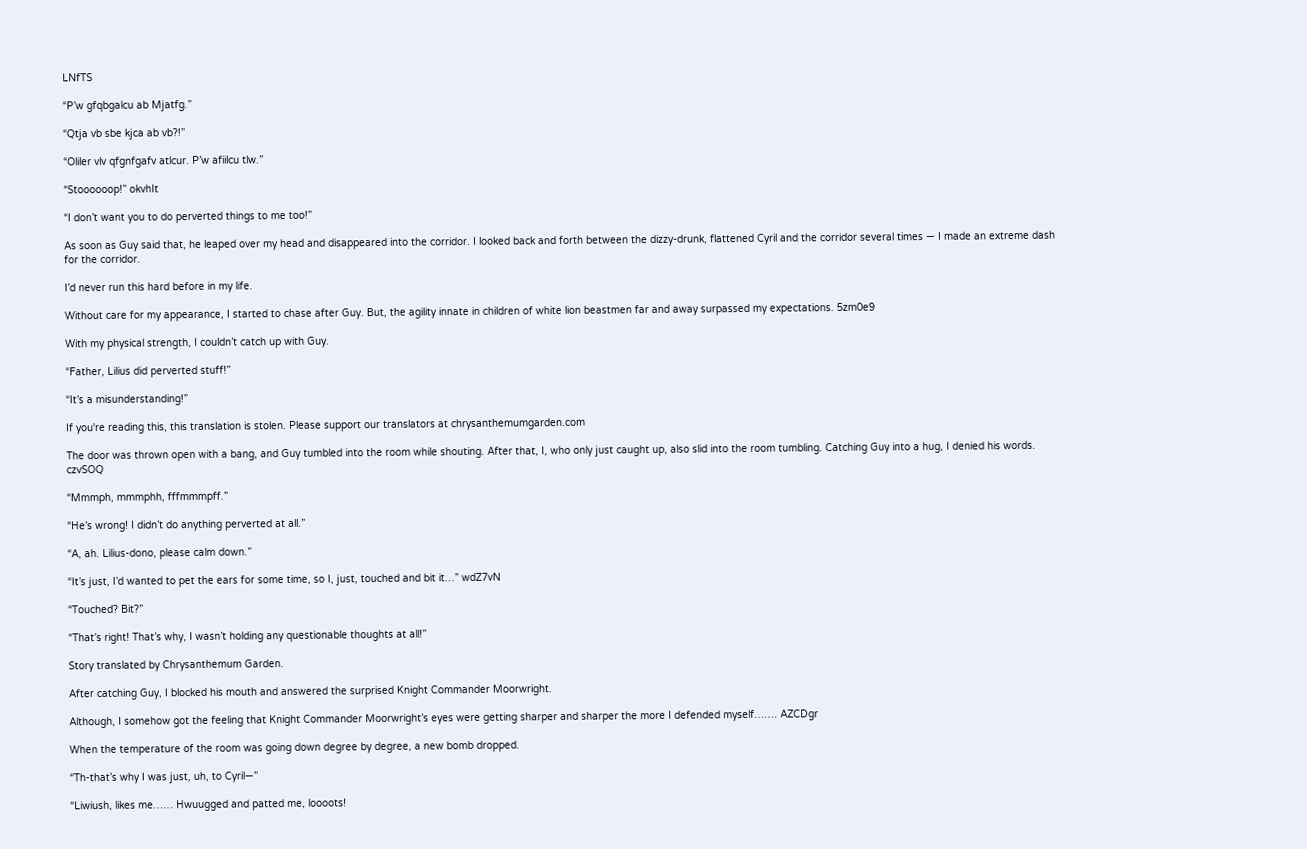LNfTS

“P’w gfqbgalcu ab Mjatfg.”

“Qtja vb sbe kjca ab vb?!”

“Oliler vlv qfgnfgafv atlcur. P’w afiilcu tlw.”

“Stoooooop!” okvhIt

“I don’t want you to do perverted things to me too!”

As soon as Guy said that, he leaped over my head and disappeared into the corridor. I looked back and forth between the dizzy-drunk, flattened Cyril and the corridor several times — I made an extreme dash for the corridor.

I’d never run this hard before in my life.

Without care for my appearance, I started to chase after Guy. But, the agility innate in children of white lion beastmen far and away surpassed my expectations. 5zm0e9

With my physical strength, I couldn’t catch up with Guy.

“Father, Lilius did perverted stuff!”

“It’s a misunderstanding!”

If you're reading this, this translation is stolen. Please support our translators at chrysanthemumgarden.com

The door was thrown open with a bang, and Guy tumbled into the room while shouting. After that, I, who only just caught up, also slid into the room tumbling. Catching Guy into a hug, I denied his words. czvSOQ

“Mmmph, mmmphh, fffmmmpff.”

“He’s wrong! I didn’t do anything perverted at all.”

“A, ah. Lilius-dono, please calm down.”

“It’s just, I’d wanted to pet the ears for some time, so I, just, touched and bit it…” wdZ7vN

“Touched? Bit?”

“That’s right! That’s why, I wasn’t holding any questionable thoughts at all!”

Story translated by Chrysanthemum Garden.

After catching Guy, I blocked his mouth and answered the surprised Knight Commander Moorwright.

Although, I somehow got the feeling that Knight Commander Moorwright’s eyes were getting sharper and sharper the more I defended myself……. AZCDgr

When the temperature of the room was going down degree by degree, a new bomb dropped.

“Th-that’s why I was just, uh, to Cyril—”

“Liwiush, likes me…… Hwuugged and patted me, loooots!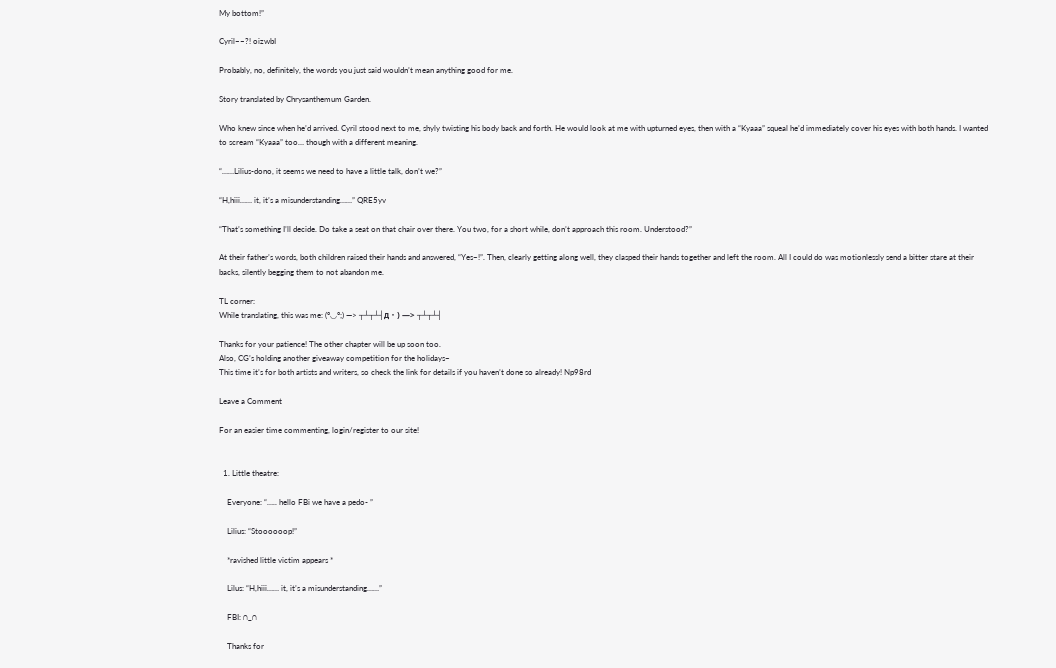My bottom!”

Cyril––?! oizwbI

Probably, no, definitely, the words you just said wouldn’t mean anything good for me.

Story translated by Chrysanthemum Garden.

Who knew since when he’d arrived. Cyril stood next to me, shyly twisting his body back and forth. He would look at me with upturned eyes, then with a “Kyaaa” squeal he’d immediately cover his eyes with both hands. I wanted to scream “Kyaaa” too… though with a different meaning.

“……Lilius-dono, it seems we need to have a little talk, don’t we?”

“H,hiii…… it, it’s a misunderstanding……” QRE5yv

“That’s something I’ll decide. Do take a seat on that chair over there. You two, for a short while, don’t approach this room. Understood?”

At their father’s words, both children raised their hands and answered, “Yes~!”. Then, clearly getting along well, they clasped their hands together and left the room. All I could do was motionlessly send a bitter stare at their backs, silently begging them to not abandon me.

TL corner:
While translating, this was me: (°◡°;) —> ┬┴┬┴┤д・) —> ┬┴┬┴┤

Thanks for your patience! The other chapter will be up soon too.
Also, CG’s holding another giveaway competition for the holidays~
This time it’s for both artists and writers, so check the link for details if you haven’t done so already! Np98rd

Leave a Comment

For an easier time commenting, login/register to our site!


  1. Little theatre:

    Everyone: “….. hello FBi we have a pedo- ”

    Lilius: “Stoooooop!”

    *ravished little victim appears *

    Lilus: “H,hiii…… it, it’s a misunderstanding……”

    FBI: ∩_∩

    Thanks for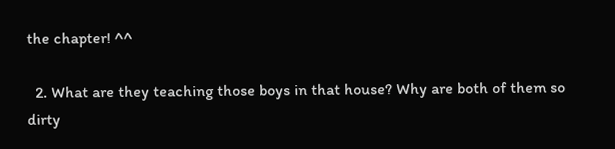the chapter! ^^

  2. What are they teaching those boys in that house? Why are both of them so dirty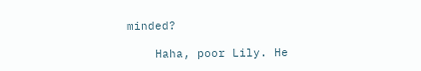minded?

    Haha, poor Lily. He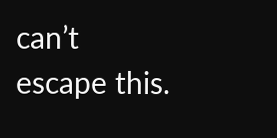can’t escape this.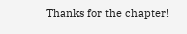Thanks for the chapter!